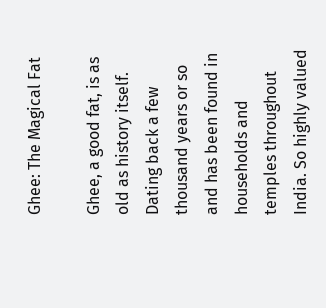Ghee: The Magical Fat

Ghee, a good fat, is as old as history itself. Dating back a few thousand years or so and has been found in households and temples throughout India. So highly valued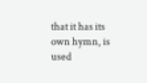that it has its own hymn, is used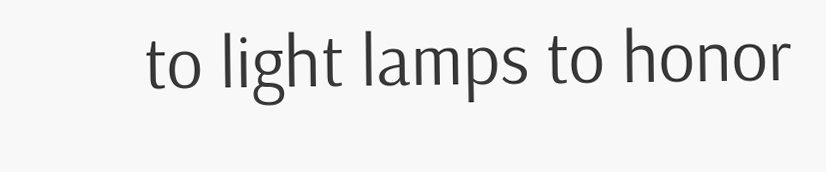to light lamps to honor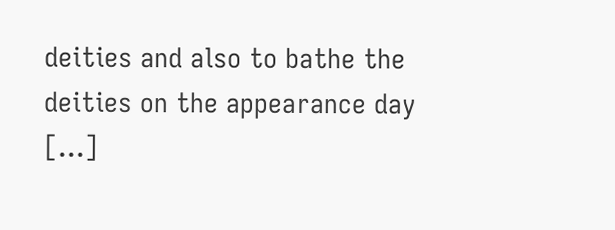deities and also to bathe the deities on the appearance day […]